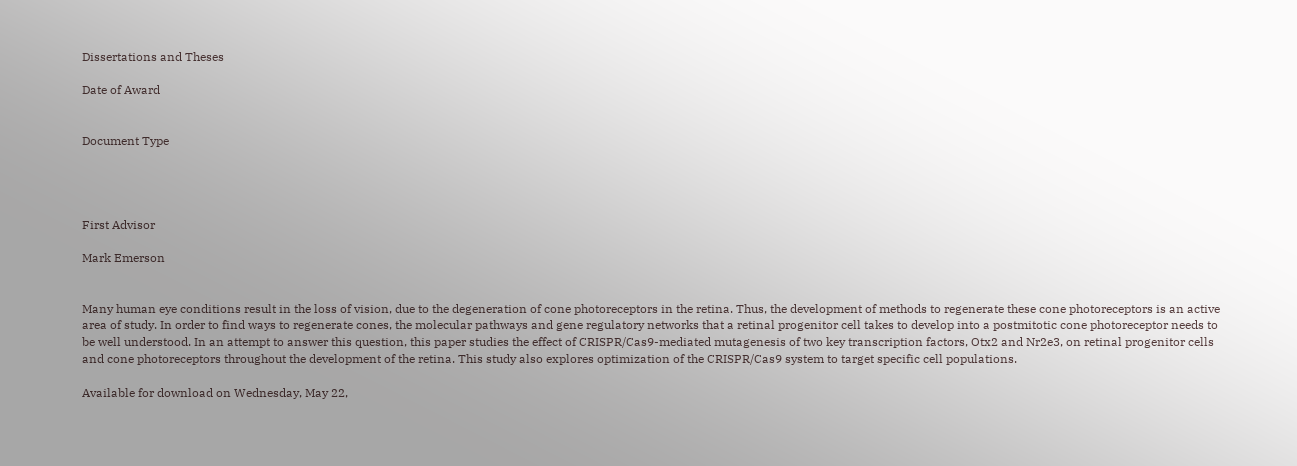Dissertations and Theses

Date of Award


Document Type




First Advisor

Mark Emerson


Many human eye conditions result in the loss of vision, due to the degeneration of cone photoreceptors in the retina. Thus, the development of methods to regenerate these cone photoreceptors is an active area of study. In order to find ways to regenerate cones, the molecular pathways and gene regulatory networks that a retinal progenitor cell takes to develop into a postmitotic cone photoreceptor needs to be well understood. In an attempt to answer this question, this paper studies the effect of CRISPR/Cas9-mediated mutagenesis of two key transcription factors, Otx2 and Nr2e3, on retinal progenitor cells and cone photoreceptors throughout the development of the retina. This study also explores optimization of the CRISPR/Cas9 system to target specific cell populations.

Available for download on Wednesday, May 22,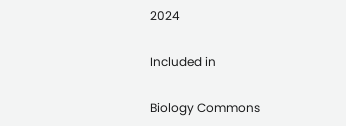2024

Included in

Biology Commons